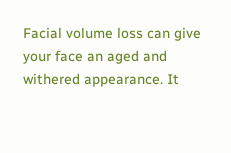Facial volume loss can give your face an aged and withered appearance. It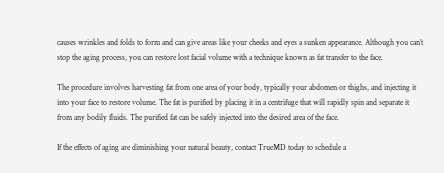causes wrinkles and folds to form and can give areas like your cheeks and eyes a sunken appearance. Although you can’t stop the aging process, you can restore lost facial volume with a technique known as fat transfer to the face.

The procedure involves harvesting fat from one area of your body, typically your abdomen or thighs, and injecting it into your face to restore volume. The fat is purified by placing it in a centrifuge that will rapidly spin and separate it from any bodily fluids. The purified fat can be safely injected into the desired area of the face.

If the effects of aging are diminishing your natural beauty, contact TrueMD today to schedule a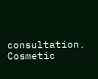consultation. Cosmetic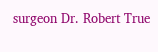surgeon Dr. Robert True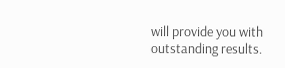will provide you with outstanding results.